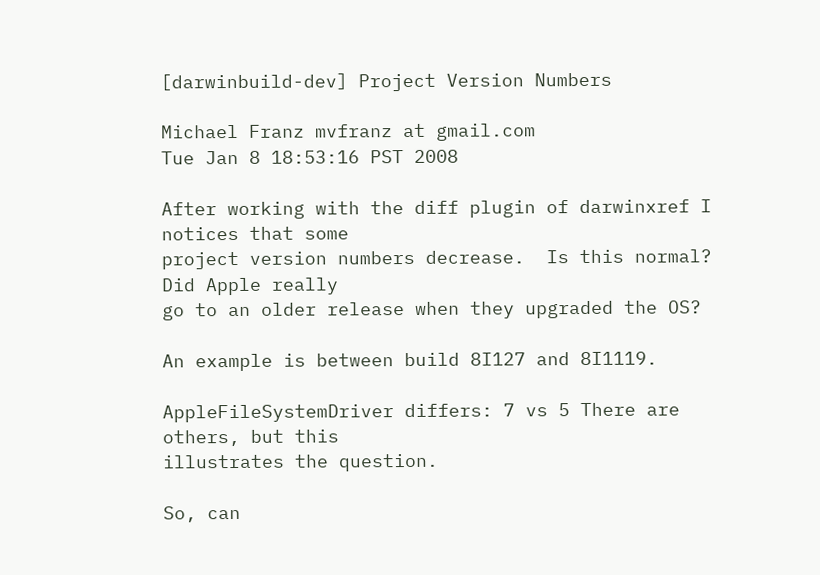[darwinbuild-dev] Project Version Numbers

Michael Franz mvfranz at gmail.com
Tue Jan 8 18:53:16 PST 2008

After working with the diff plugin of darwinxref I notices that some
project version numbers decrease.  Is this normal?  Did Apple really
go to an older release when they upgraded the OS?

An example is between build 8I127 and 8I1119.

AppleFileSystemDriver differs: 7 vs 5 There are others, but this
illustrates the question.

So, can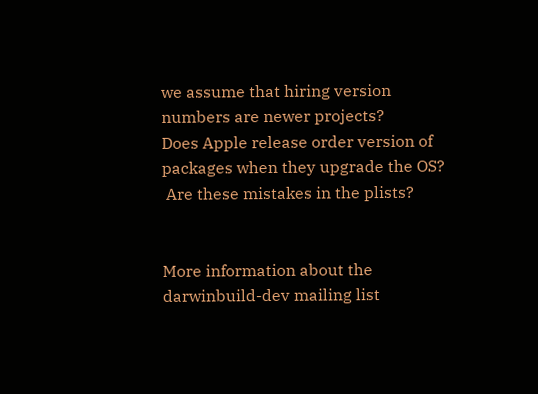we assume that hiring version numbers are newer projects?
Does Apple release order version of packages when they upgrade the OS?
 Are these mistakes in the plists?


More information about the darwinbuild-dev mailing list